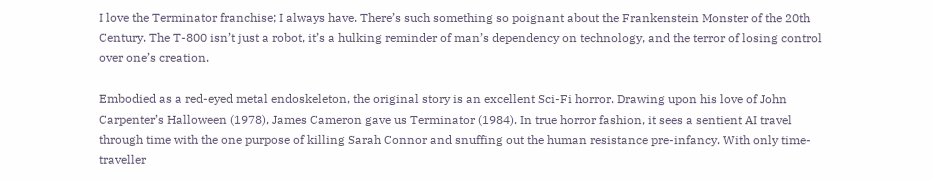I love the Terminator franchise; I always have. There’s such something so poignant about the Frankenstein Monster of the 20th Century. The T-800 isn’t just a robot, it’s a hulking reminder of man’s dependency on technology, and the terror of losing control over one’s creation.

Embodied as a red-eyed metal endoskeleton, the original story is an excellent Sci-Fi horror. Drawing upon his love of John Carpenter’s Halloween (1978), James Cameron gave us Terminator (1984). In true horror fashion, it sees a sentient AI travel through time with the one purpose of killing Sarah Connor and snuffing out the human resistance pre-infancy. With only time-traveller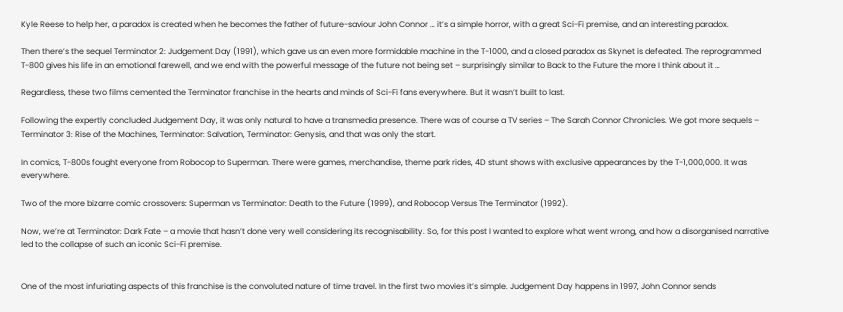Kyle Reese to help her, a paradox is created when he becomes the father of future-saviour John Connor … it’s a simple horror, with a great Sci-Fi premise, and an interesting paradox.

Then there’s the sequel Terminator 2: Judgement Day (1991), which gave us an even more formidable machine in the T-1000, and a closed paradox as Skynet is defeated. The reprogrammed T-800 gives his life in an emotional farewell, and we end with the powerful message of the future not being set – surprisingly similar to Back to the Future the more I think about it …

Regardless, these two films cemented the Terminator franchise in the hearts and minds of Sci-Fi fans everywhere. But it wasn’t built to last.

Following the expertly concluded Judgement Day, it was only natural to have a transmedia presence. There was of course a TV series – The Sarah Connor Chronicles. We got more sequels – Terminator 3: Rise of the Machines, Terminator: Salvation, Terminator: Genysis, and that was only the start.

In comics, T-800s fought everyone from Robocop to Superman. There were games, merchandise, theme park rides, 4D stunt shows with exclusive appearances by the T-1,000,000. It was everywhere.

Two of the more bizarre comic crossovers: Superman vs Terminator: Death to the Future (1999), and Robocop Versus The Terminator (1992).

Now, we’re at Terminator: Dark Fate – a movie that hasn’t done very well considering its recognisability. So, for this post I wanted to explore what went wrong, and how a disorganised narrative led to the collapse of such an iconic Sci-Fi premise.


One of the most infuriating aspects of this franchise is the convoluted nature of time travel. In the first two movies it’s simple. Judgement Day happens in 1997, John Connor sends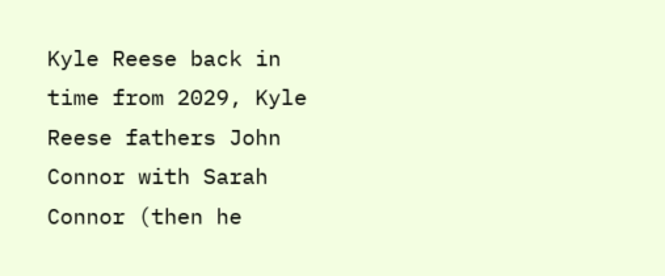Kyle Reese back in time from 2029, Kyle Reese fathers John Connor with Sarah Connor (then he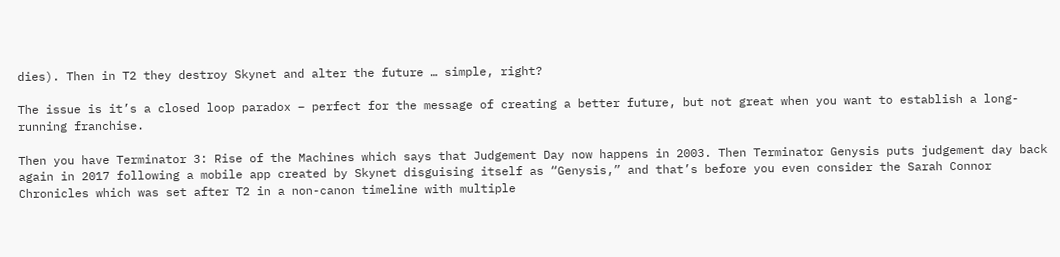dies). Then in T2 they destroy Skynet and alter the future … simple, right?

The issue is it’s a closed loop paradox – perfect for the message of creating a better future, but not great when you want to establish a long-running franchise.

Then you have Terminator 3: Rise of the Machines which says that Judgement Day now happens in 2003. Then Terminator Genysis puts judgement day back again in 2017 following a mobile app created by Skynet disguising itself as “Genysis,” and that’s before you even consider the Sarah Connor Chronicles which was set after T2 in a non-canon timeline with multiple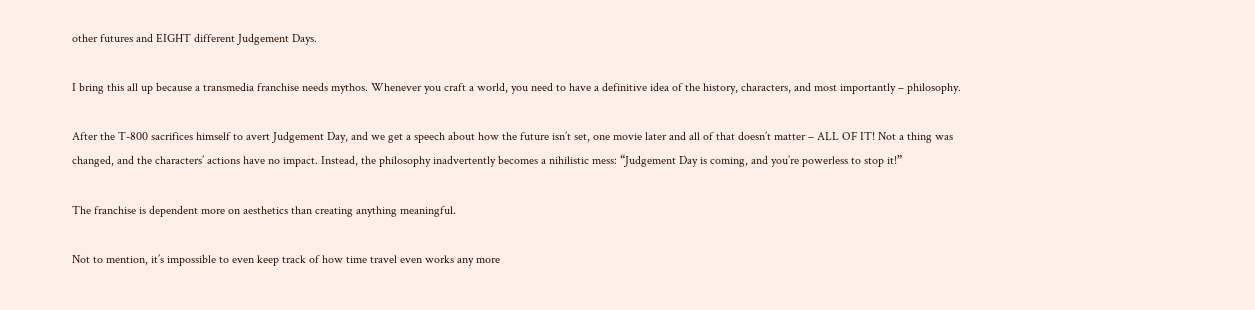other futures and EIGHT different Judgement Days.

I bring this all up because a transmedia franchise needs mythos. Whenever you craft a world, you need to have a definitive idea of the history, characters, and most importantly – philosophy.

After the T-800 sacrifices himself to avert Judgement Day, and we get a speech about how the future isn’t set, one movie later and all of that doesn’t matter – ALL OF IT! Not a thing was changed, and the characters’ actions have no impact. Instead, the philosophy inadvertently becomes a nihilistic mess: “Judgement Day is coming, and you’re powerless to stop it!”

The franchise is dependent more on aesthetics than creating anything meaningful.

Not to mention, it’s impossible to even keep track of how time travel even works any more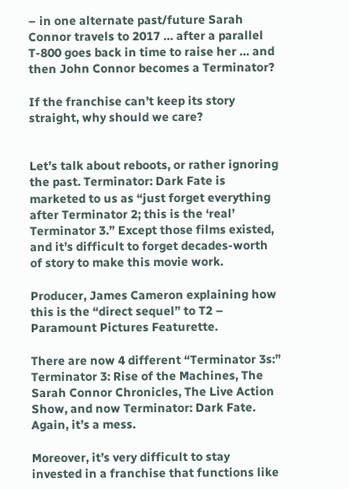– in one alternate past/future Sarah Connor travels to 2017 … after a parallel T-800 goes back in time to raise her … and then John Connor becomes a Terminator?

If the franchise can’t keep its story straight, why should we care?


Let’s talk about reboots, or rather ignoring the past. Terminator: Dark Fate is marketed to us as “just forget everything after Terminator 2; this is the ‘real’ Terminator 3.” Except those films existed, and it’s difficult to forget decades-worth of story to make this movie work.

Producer, James Cameron explaining how this is the “direct sequel” to T2 – Paramount Pictures Featurette.

There are now 4 different “Terminator 3s:” Terminator 3: Rise of the Machines, The Sarah Connor Chronicles, The Live Action Show, and now Terminator: Dark Fate. Again, it’s a mess.

Moreover, it’s very difficult to stay invested in a franchise that functions like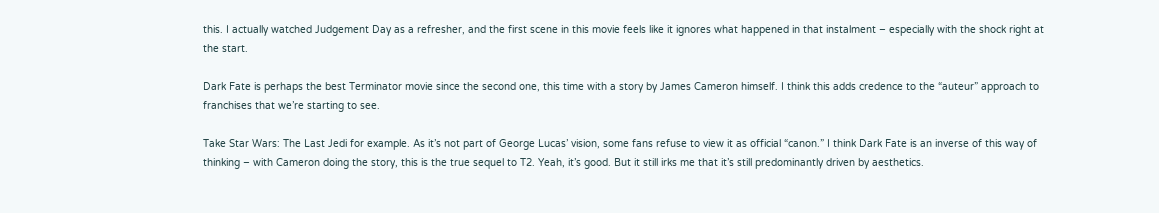this. I actually watched Judgement Day as a refresher, and the first scene in this movie feels like it ignores what happened in that instalment – especially with the shock right at the start.

Dark Fate is perhaps the best Terminator movie since the second one, this time with a story by James Cameron himself. I think this adds credence to the “auteur” approach to franchises that we’re starting to see.

Take Star Wars: The Last Jedi for example. As it’s not part of George Lucas’ vision, some fans refuse to view it as official “canon.” I think Dark Fate is an inverse of this way of thinking – with Cameron doing the story, this is the true sequel to T2. Yeah, it’s good. But it still irks me that it’s still predominantly driven by aesthetics.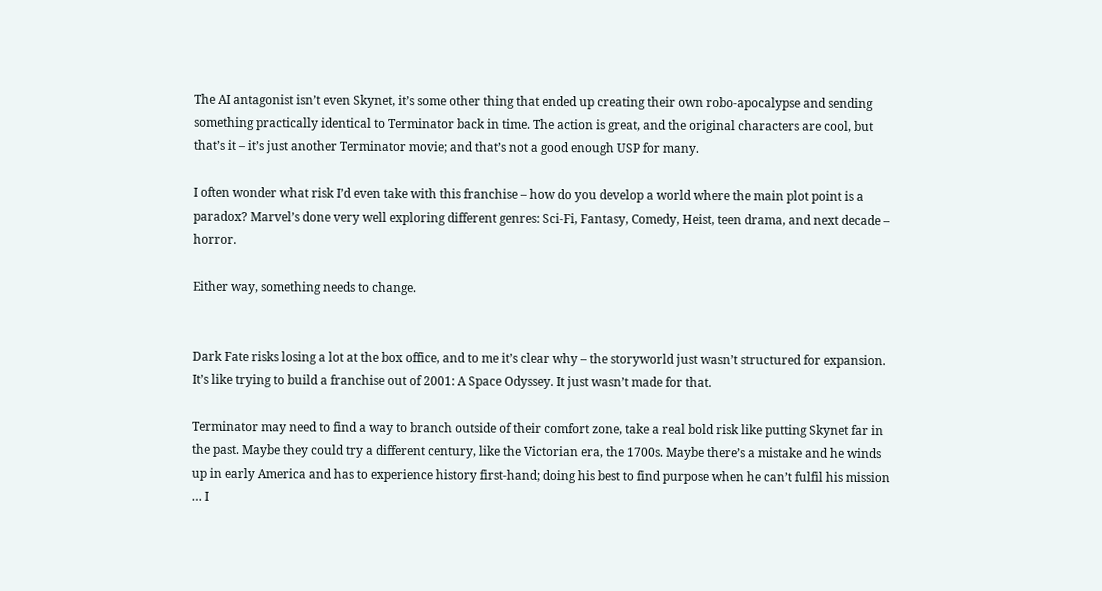The AI antagonist isn’t even Skynet, it’s some other thing that ended up creating their own robo-apocalypse and sending something practically identical to Terminator back in time. The action is great, and the original characters are cool, but that’s it – it’s just another Terminator movie; and that’s not a good enough USP for many.

I often wonder what risk I’d even take with this franchise – how do you develop a world where the main plot point is a paradox? Marvel’s done very well exploring different genres: Sci-Fi, Fantasy, Comedy, Heist, teen drama, and next decade – horror.

Either way, something needs to change.


Dark Fate risks losing a lot at the box office, and to me it’s clear why – the storyworld just wasn’t structured for expansion. It’s like trying to build a franchise out of 2001: A Space Odyssey. It just wasn’t made for that.

Terminator may need to find a way to branch outside of their comfort zone, take a real bold risk like putting Skynet far in the past. Maybe they could try a different century, like the Victorian era, the 1700s. Maybe there’s a mistake and he winds up in early America and has to experience history first-hand; doing his best to find purpose when he can’t fulfil his mission … I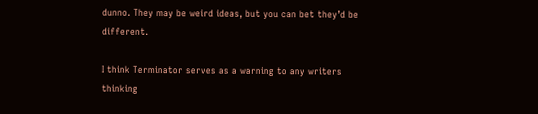dunno. They may be weird ideas, but you can bet they’d be different.

I think Terminator serves as a warning to any writers thinking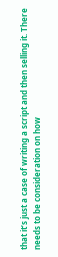that it’s just a case of writing a script and then selling it. There needs to be consideration on how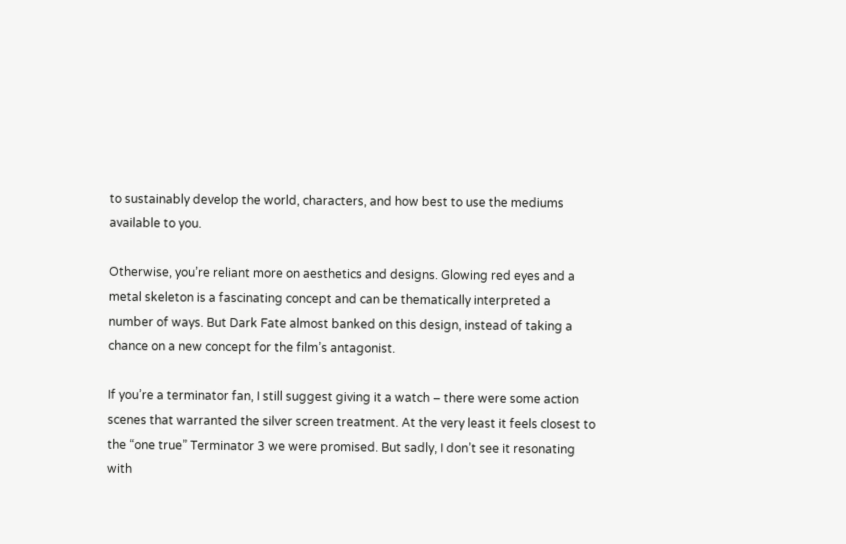to sustainably develop the world, characters, and how best to use the mediums available to you.

Otherwise, you’re reliant more on aesthetics and designs. Glowing red eyes and a metal skeleton is a fascinating concept and can be thematically interpreted a number of ways. But Dark Fate almost banked on this design, instead of taking a chance on a new concept for the film’s antagonist.

If you’re a terminator fan, I still suggest giving it a watch – there were some action scenes that warranted the silver screen treatment. At the very least it feels closest to the “one true” Terminator 3 we were promised. But sadly, I don’t see it resonating with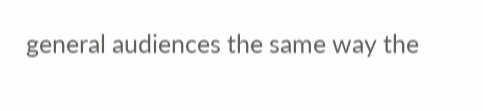general audiences the same way the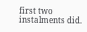first two instalments did.